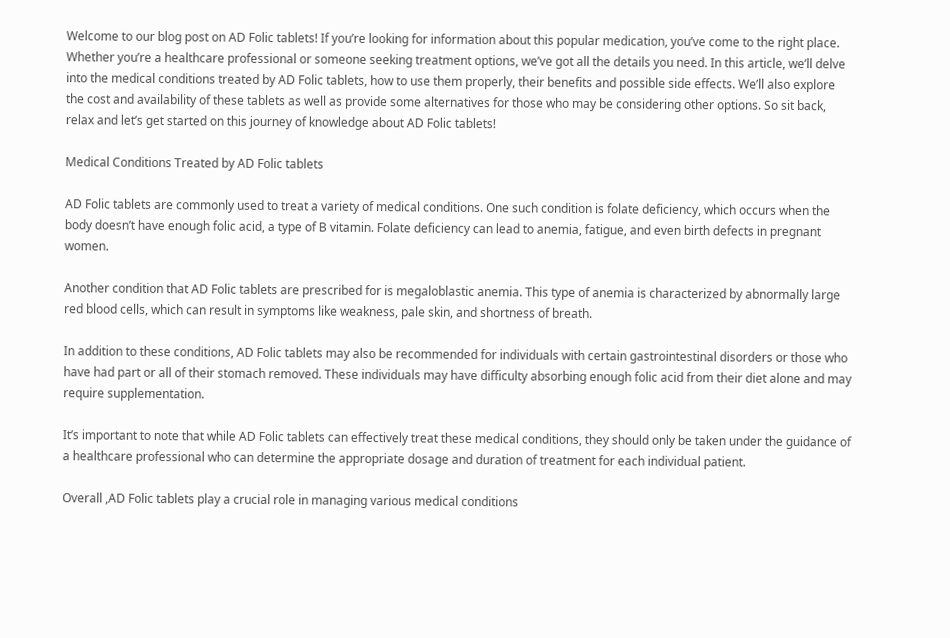Welcome to our blog post on AD Folic tablets! If you’re looking for information about this popular medication, you’ve come to the right place. Whether you’re a healthcare professional or someone seeking treatment options, we’ve got all the details you need. In this article, we’ll delve into the medical conditions treated by AD Folic tablets, how to use them properly, their benefits and possible side effects. We’ll also explore the cost and availability of these tablets as well as provide some alternatives for those who may be considering other options. So sit back, relax and let’s get started on this journey of knowledge about AD Folic tablets!

Medical Conditions Treated by AD Folic tablets

AD Folic tablets are commonly used to treat a variety of medical conditions. One such condition is folate deficiency, which occurs when the body doesn’t have enough folic acid, a type of B vitamin. Folate deficiency can lead to anemia, fatigue, and even birth defects in pregnant women.

Another condition that AD Folic tablets are prescribed for is megaloblastic anemia. This type of anemia is characterized by abnormally large red blood cells, which can result in symptoms like weakness, pale skin, and shortness of breath.

In addition to these conditions, AD Folic tablets may also be recommended for individuals with certain gastrointestinal disorders or those who have had part or all of their stomach removed. These individuals may have difficulty absorbing enough folic acid from their diet alone and may require supplementation.

It’s important to note that while AD Folic tablets can effectively treat these medical conditions, they should only be taken under the guidance of a healthcare professional who can determine the appropriate dosage and duration of treatment for each individual patient.

Overall ,AD Folic tablets play a crucial role in managing various medical conditions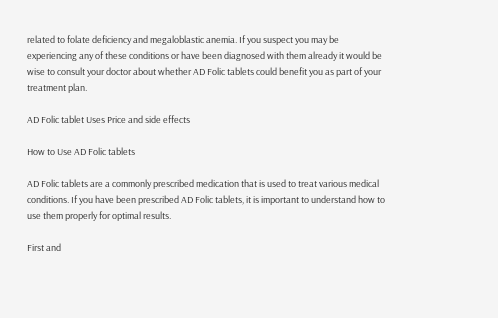related to folate deficiency and megaloblastic anemia. If you suspect you may be experiencing any of these conditions or have been diagnosed with them already it would be wise to consult your doctor about whether AD Folic tablets could benefit you as part of your treatment plan.

AD Folic tablet Uses Price and side effects

How to Use AD Folic tablets

AD Folic tablets are a commonly prescribed medication that is used to treat various medical conditions. If you have been prescribed AD Folic tablets, it is important to understand how to use them properly for optimal results.

First and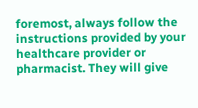foremost, always follow the instructions provided by your healthcare provider or pharmacist. They will give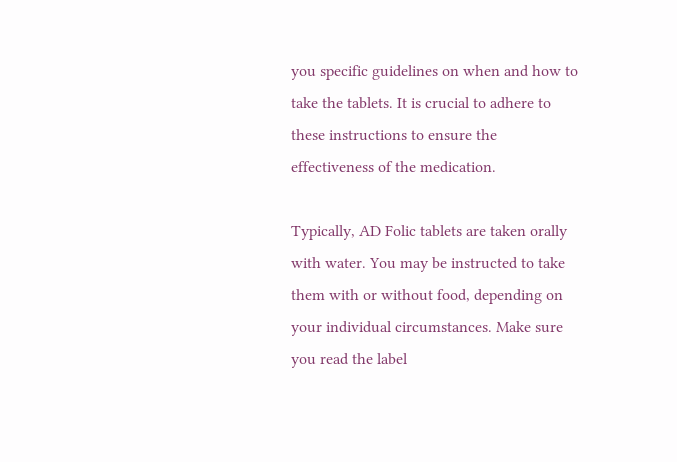you specific guidelines on when and how to take the tablets. It is crucial to adhere to these instructions to ensure the effectiveness of the medication.

Typically, AD Folic tablets are taken orally with water. You may be instructed to take them with or without food, depending on your individual circumstances. Make sure you read the label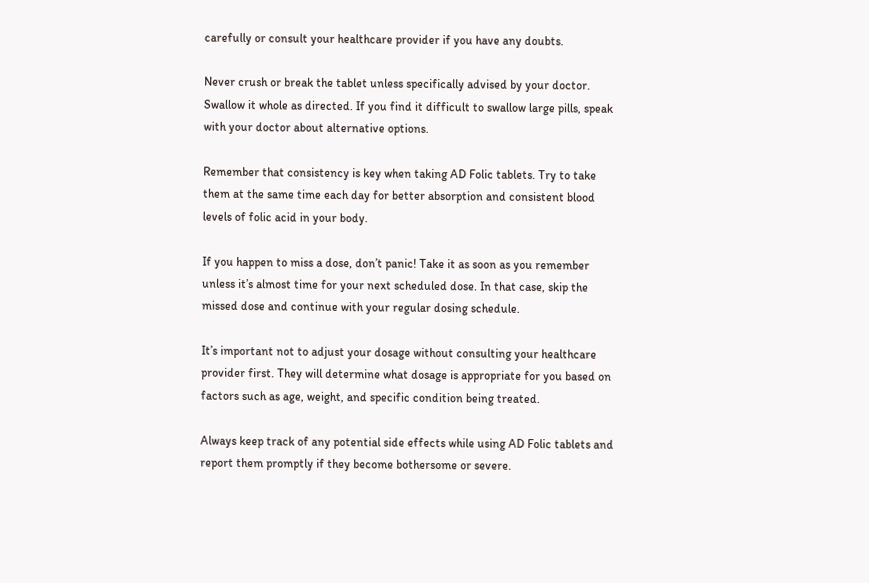carefully or consult your healthcare provider if you have any doubts.

Never crush or break the tablet unless specifically advised by your doctor. Swallow it whole as directed. If you find it difficult to swallow large pills, speak with your doctor about alternative options.

Remember that consistency is key when taking AD Folic tablets. Try to take them at the same time each day for better absorption and consistent blood levels of folic acid in your body.

If you happen to miss a dose, don’t panic! Take it as soon as you remember unless it’s almost time for your next scheduled dose. In that case, skip the missed dose and continue with your regular dosing schedule.

It’s important not to adjust your dosage without consulting your healthcare provider first. They will determine what dosage is appropriate for you based on factors such as age, weight, and specific condition being treated.

Always keep track of any potential side effects while using AD Folic tablets and report them promptly if they become bothersome or severe.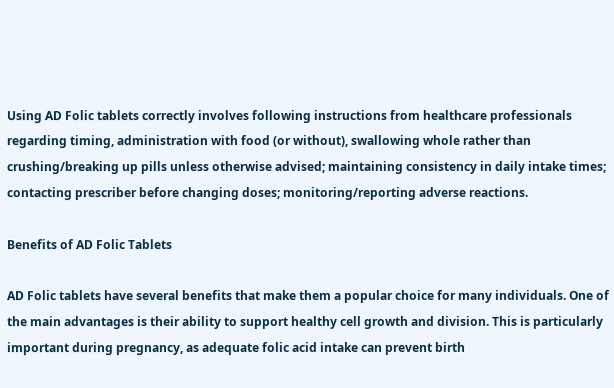Using AD Folic tablets correctly involves following instructions from healthcare professionals regarding timing, administration with food (or without), swallowing whole rather than crushing/breaking up pills unless otherwise advised; maintaining consistency in daily intake times; contacting prescriber before changing doses; monitoring/reporting adverse reactions.

Benefits of AD Folic Tablets

AD Folic tablets have several benefits that make them a popular choice for many individuals. One of the main advantages is their ability to support healthy cell growth and division. This is particularly important during pregnancy, as adequate folic acid intake can prevent birth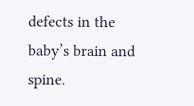defects in the baby’s brain and spine.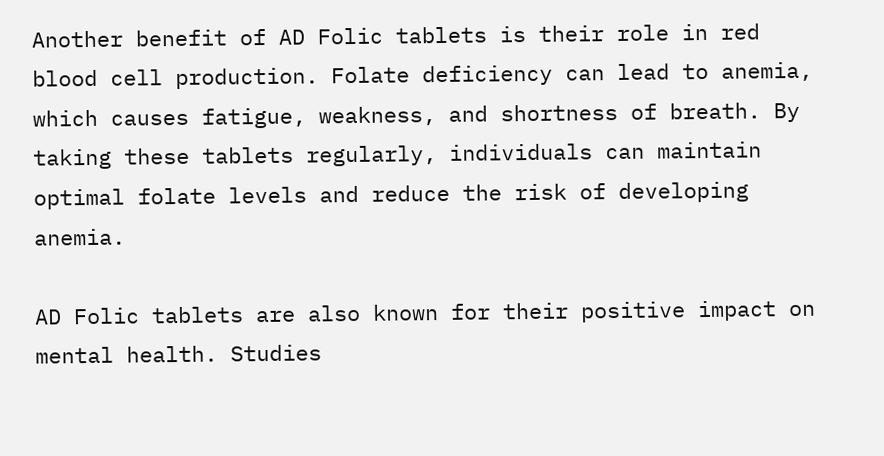Another benefit of AD Folic tablets is their role in red blood cell production. Folate deficiency can lead to anemia, which causes fatigue, weakness, and shortness of breath. By taking these tablets regularly, individuals can maintain optimal folate levels and reduce the risk of developing anemia.

AD Folic tablets are also known for their positive impact on mental health. Studies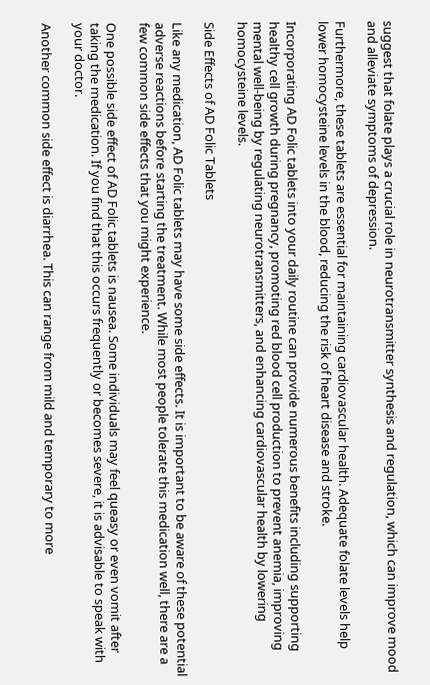suggest that folate plays a crucial role in neurotransmitter synthesis and regulation, which can improve mood and alleviate symptoms of depression.

Furthermore, these tablets are essential for maintaining cardiovascular health. Adequate folate levels help lower homocysteine levels in the blood, reducing the risk of heart disease and stroke.

Incorporating AD Folic tablets into your daily routine can provide numerous benefits including supporting healthy cell growth during pregnancy, promoting red blood cell production to prevent anemia, improving mental well-being by regulating neurotransmitters, and enhancing cardiovascular health by lowering homocysteine levels.

Side Effects of AD Folic Tablets

Like any medication, AD Folic tablets may have some side effects. It is important to be aware of these potential adverse reactions before starting the treatment. While most people tolerate this medication well, there are a few common side effects that you might experience.

One possible side effect of AD Folic tablets is nausea. Some individuals may feel queasy or even vomit after taking the medication. If you find that this occurs frequently or becomes severe, it is advisable to speak with your doctor.

Another common side effect is diarrhea. This can range from mild and temporary to more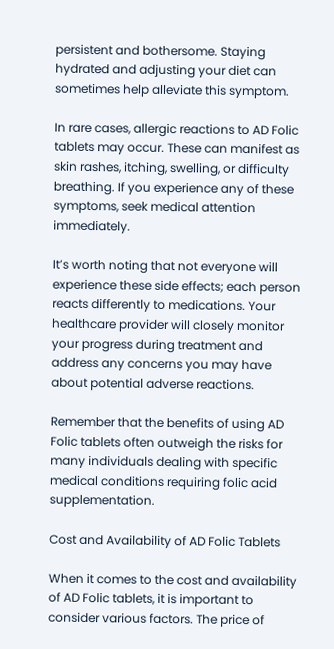persistent and bothersome. Staying hydrated and adjusting your diet can sometimes help alleviate this symptom.

In rare cases, allergic reactions to AD Folic tablets may occur. These can manifest as skin rashes, itching, swelling, or difficulty breathing. If you experience any of these symptoms, seek medical attention immediately.

It’s worth noting that not everyone will experience these side effects; each person reacts differently to medications. Your healthcare provider will closely monitor your progress during treatment and address any concerns you may have about potential adverse reactions.

Remember that the benefits of using AD Folic tablets often outweigh the risks for many individuals dealing with specific medical conditions requiring folic acid supplementation.

Cost and Availability of AD Folic Tablets

When it comes to the cost and availability of AD Folic tablets, it is important to consider various factors. The price of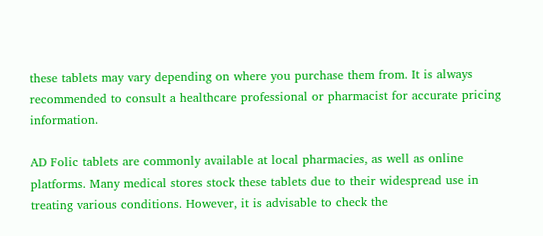these tablets may vary depending on where you purchase them from. It is always recommended to consult a healthcare professional or pharmacist for accurate pricing information.

AD Folic tablets are commonly available at local pharmacies, as well as online platforms. Many medical stores stock these tablets due to their widespread use in treating various conditions. However, it is advisable to check the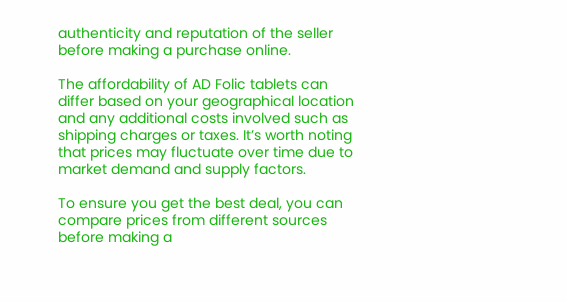authenticity and reputation of the seller before making a purchase online.

The affordability of AD Folic tablets can differ based on your geographical location and any additional costs involved such as shipping charges or taxes. It’s worth noting that prices may fluctuate over time due to market demand and supply factors.

To ensure you get the best deal, you can compare prices from different sources before making a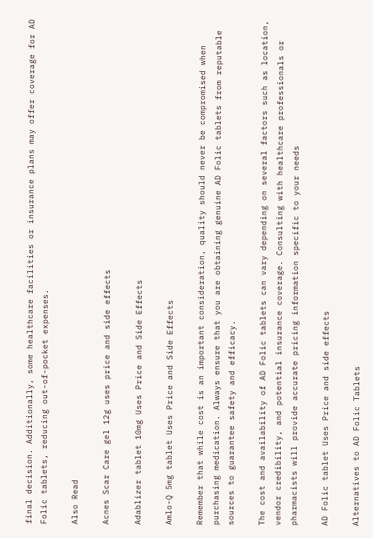final decision. Additionally, some healthcare facilities or insurance plans may offer coverage for AD Folic tablets, reducing out-of-pocket expenses.

Also Read

Acnes Scar Care gel 12g uses price and side effects

Adablizer tablet 10mg Uses Price and Side Effects

Amlo-Q 5mg tablet Uses Price and Side Effects

Remember that while cost is an important consideration, quality should never be compromised when purchasing medication. Always ensure that you are obtaining genuine AD Folic tablets from reputable sources to guarantee safety and efficacy.

The cost and availability of AD Folic tablets can vary depending on several factors such as location, vendor credibility, and potential insurance coverage. Consulting with healthcare professionals or pharmacists will provide accurate pricing information specific to your needs

AD Folic tablet Uses Price and side effects

Alternatives to AD Folic Tablets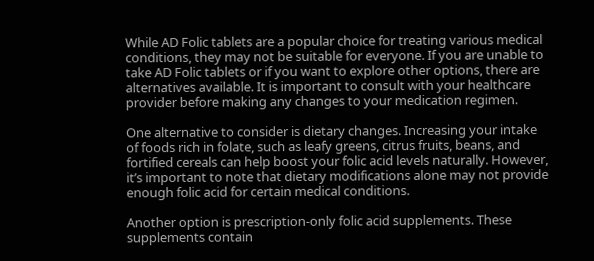While AD Folic tablets are a popular choice for treating various medical conditions, they may not be suitable for everyone. If you are unable to take AD Folic tablets or if you want to explore other options, there are alternatives available. It is important to consult with your healthcare provider before making any changes to your medication regimen.

One alternative to consider is dietary changes. Increasing your intake of foods rich in folate, such as leafy greens, citrus fruits, beans, and fortified cereals can help boost your folic acid levels naturally. However, it’s important to note that dietary modifications alone may not provide enough folic acid for certain medical conditions.

Another option is prescription-only folic acid supplements. These supplements contain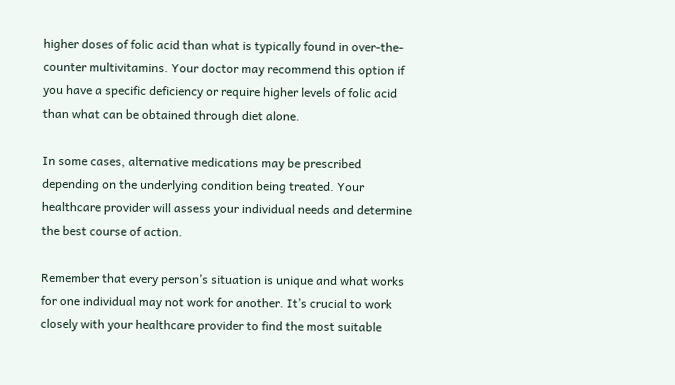higher doses of folic acid than what is typically found in over-the-counter multivitamins. Your doctor may recommend this option if you have a specific deficiency or require higher levels of folic acid than what can be obtained through diet alone.

In some cases, alternative medications may be prescribed depending on the underlying condition being treated. Your healthcare provider will assess your individual needs and determine the best course of action.

Remember that every person’s situation is unique and what works for one individual may not work for another. It’s crucial to work closely with your healthcare provider to find the most suitable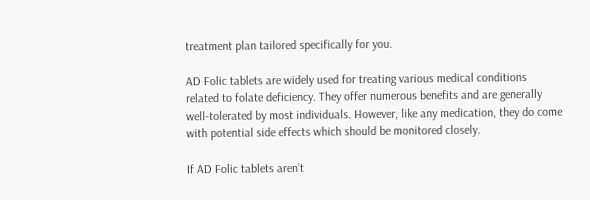treatment plan tailored specifically for you.

AD Folic tablets are widely used for treating various medical conditions related to folate deficiency. They offer numerous benefits and are generally well-tolerated by most individuals. However, like any medication, they do come with potential side effects which should be monitored closely.

If AD Folic tablets aren’t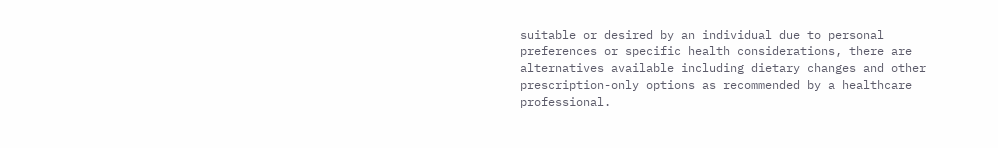suitable or desired by an individual due to personal preferences or specific health considerations, there are alternatives available including dietary changes and other prescription-only options as recommended by a healthcare professional.